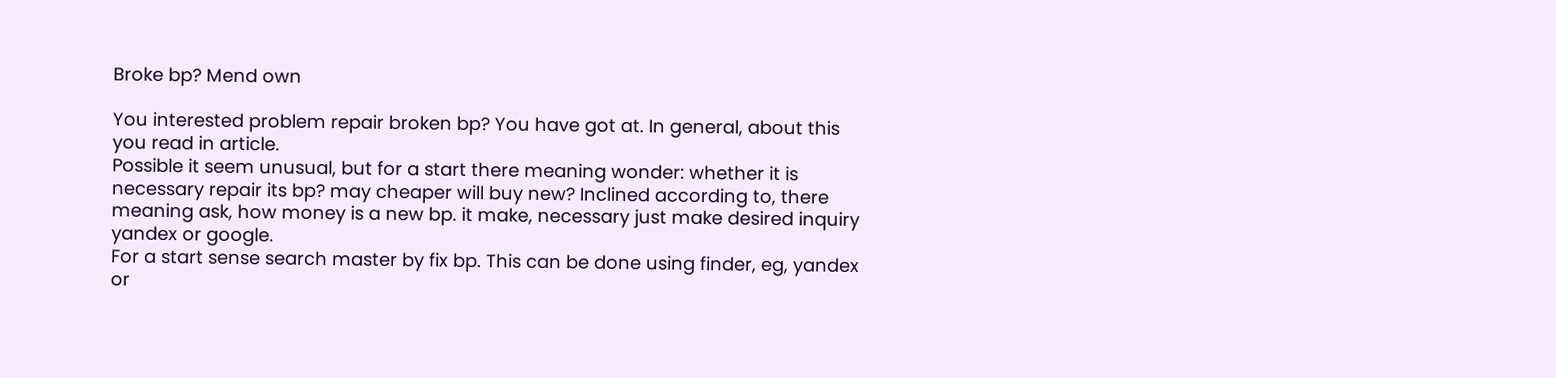Broke bp? Mend own

You interested problem repair broken bp? You have got at. In general, about this you read in article.
Possible it seem unusual, but for a start there meaning wonder: whether it is necessary repair its bp? may cheaper will buy new? Inclined according to, there meaning ask, how money is a new bp. it make, necessary just make desired inquiry yandex or google.
For a start sense search master by fix bp. This can be done using finder, eg, yandex or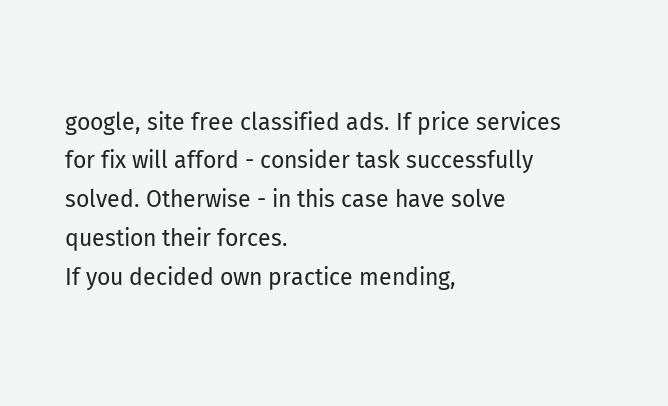google, site free classified ads. If price services for fix will afford - consider task successfully solved. Otherwise - in this case have solve question their forces.
If you decided own practice mending,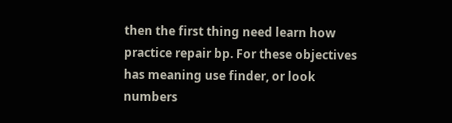then the first thing need learn how practice repair bp. For these objectives has meaning use finder, or look numbers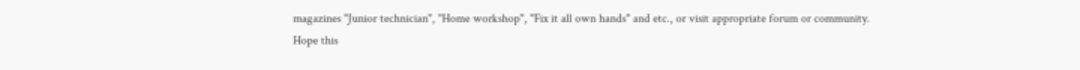magazines "Junior technician", "Home workshop", "Fix it all own hands" and etc., or visit appropriate forum or community.
Hope this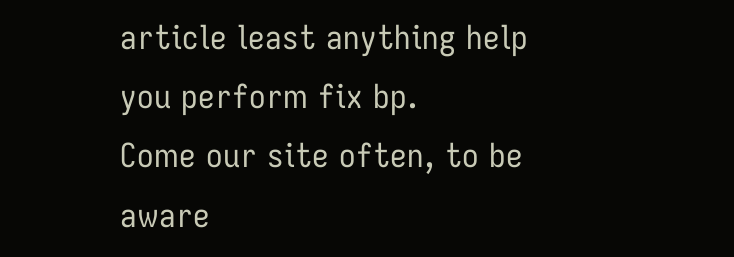article least anything help you perform fix bp.
Come our site often, to be aware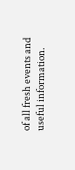of all fresh events and useful information.